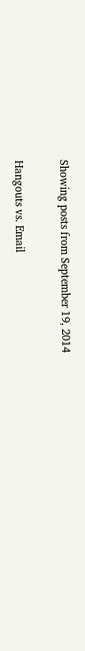Showing posts from September 19, 2014

Hangouts vs. Email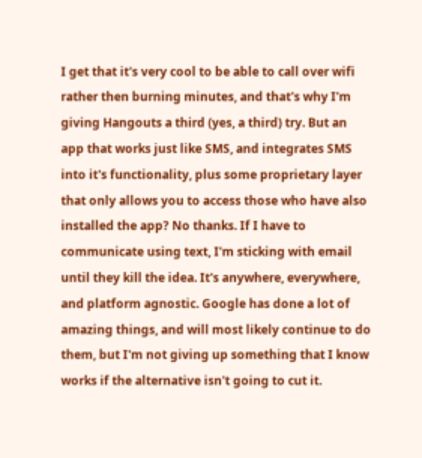I get that it's very cool to be able to call over wifi rather then burning minutes, and that's why I'm giving Hangouts a third (yes, a third) try. But an app that works just like SMS, and integrates SMS into it's functionality, plus some proprietary layer that only allows you to access those who have also installed the app? No thanks. If I have to communicate using text, I'm sticking with email until they kill the idea. It's anywhere, everywhere, and platform agnostic. Google has done a lot of amazing things, and will most likely continue to do them, but I'm not giving up something that I know works if the alternative isn't going to cut it.